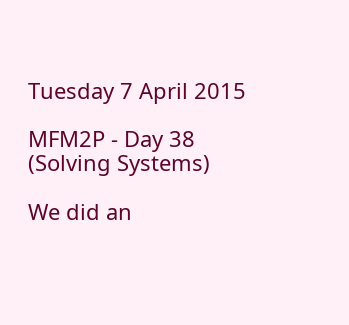Tuesday 7 April 2015

MFM2P - Day 38 (Solving Systems)

We did an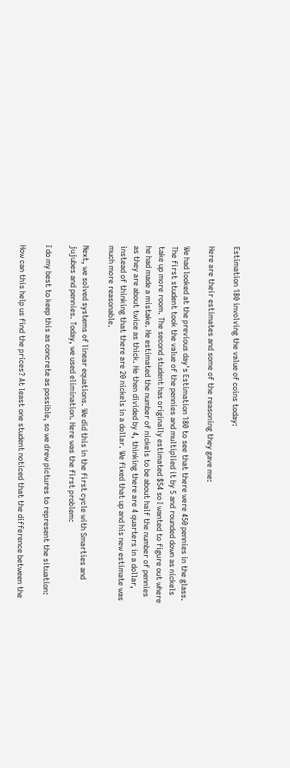Estimation 180 involving the value of coins today:

Here are their estimates and some of the reasoning they gave me:

We had looked at the previous day's Estimation 180 to see that there were 450 pennies in the glass. The first student took the value of the pennies and multiplied it by 5 and rounded down as nickels take up more room. The second student has originally estimated $54 so I wanted to figure out where he had made a mistake. He estimated the number of nickels to be about half the number of pennies as they are about twice as thick. He then divided by 4, thinking there are 4 quarters in a dollar, instead of thinking that there are 20 nickels in a dollar. We fixed that up and his new estimate was much more reasonable.

Next, we solved systems of linear equations. We did this in the first cycle with Smarties and jujubes and pennies. Today, we used elimination. Here was the first problem:

I do my best to keep this as concrete as possible, so we drew pictures to represent the situation:

How can this help us find the prices? At least one student noticed that the difference between the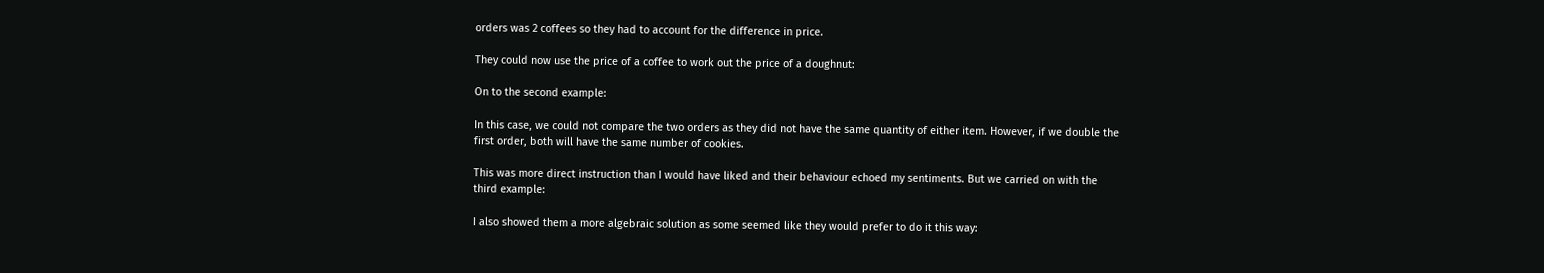orders was 2 coffees so they had to account for the difference in price.

They could now use the price of a coffee to work out the price of a doughnut:

On to the second example:

In this case, we could not compare the two orders as they did not have the same quantity of either item. However, if we double the first order, both will have the same number of cookies.

This was more direct instruction than I would have liked and their behaviour echoed my sentiments. But we carried on with the third example:

I also showed them a more algebraic solution as some seemed like they would prefer to do it this way: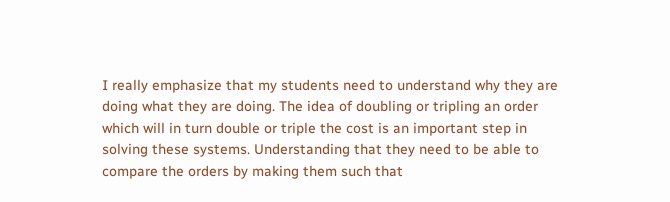I really emphasize that my students need to understand why they are doing what they are doing. The idea of doubling or tripling an order which will in turn double or triple the cost is an important step in solving these systems. Understanding that they need to be able to compare the orders by making them such that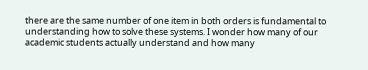there are the same number of one item in both orders is fundamental to understanding how to solve these systems. I wonder how many of our academic students actually understand and how many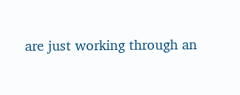are just working through an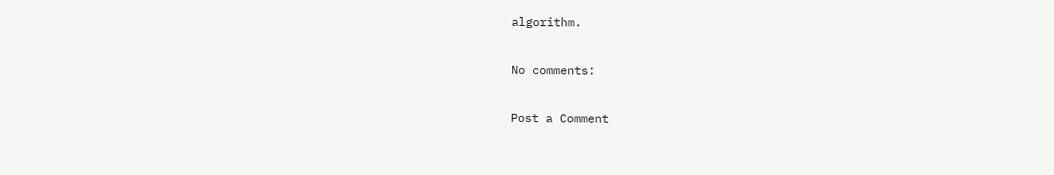algorithm.

No comments:

Post a Comment